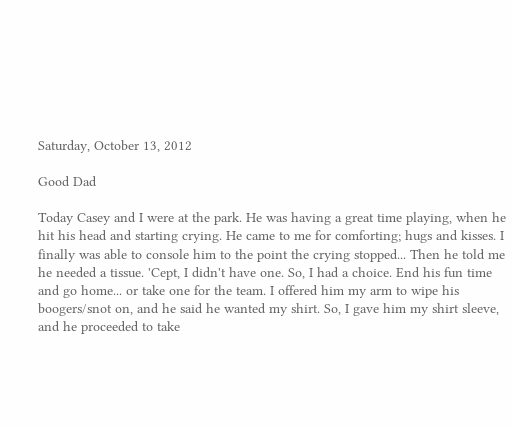Saturday, October 13, 2012

Good Dad

Today Casey and I were at the park. He was having a great time playing, when he hit his head and starting crying. He came to me for comforting; hugs and kisses. I finally was able to console him to the point the crying stopped... Then he told me he needed a tissue. 'Cept, I didn't have one. So, I had a choice. End his fun time and go home... or take one for the team. I offered him my arm to wipe his boogers/snot on, and he said he wanted my shirt. So, I gave him my shirt sleeve, and he proceeded to take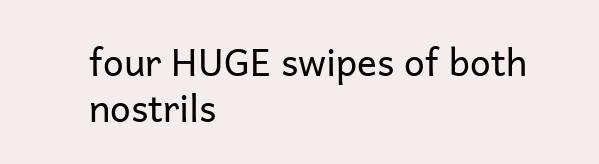four HUGE swipes of both nostrils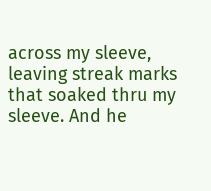across my sleeve, leaving streak marks that soaked thru my sleeve. And he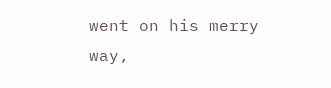went on his merry way,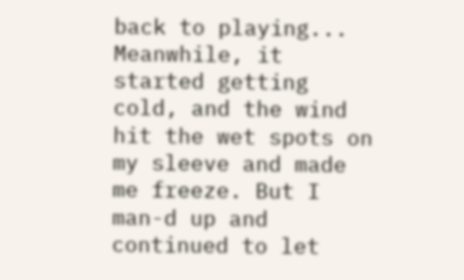back to playing... Meanwhile, it started getting cold, and the wind hit the wet spots on my sleeve and made me freeze. But I man-d up and continued to let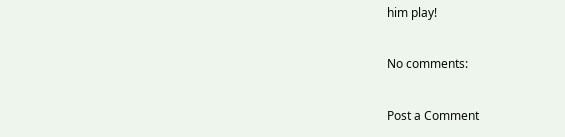him play!

No comments:

Post a Comment